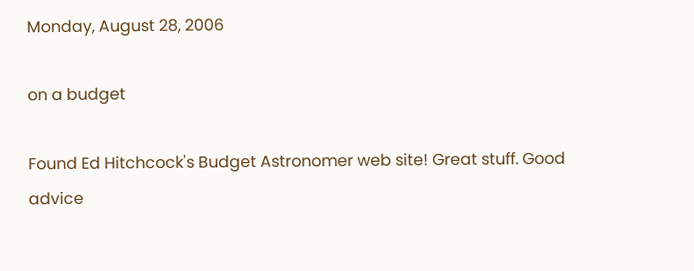Monday, August 28, 2006

on a budget

Found Ed Hitchcock's Budget Astronomer web site! Great stuff. Good advice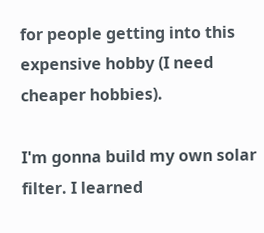for people getting into this expensive hobby (I need cheaper hobbies).

I'm gonna build my own solar filter. I learned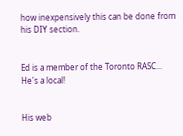how inexpensively this can be done from his DIY section.


Ed is a member of the Toronto RASC... He's a local!


His web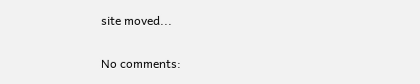site moved...


No comments: